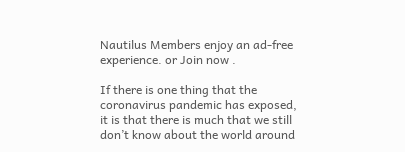Nautilus Members enjoy an ad-free experience. or Join now .

If there is one thing that the coronavirus pandemic has exposed, it is that there is much that we still don’t know about the world around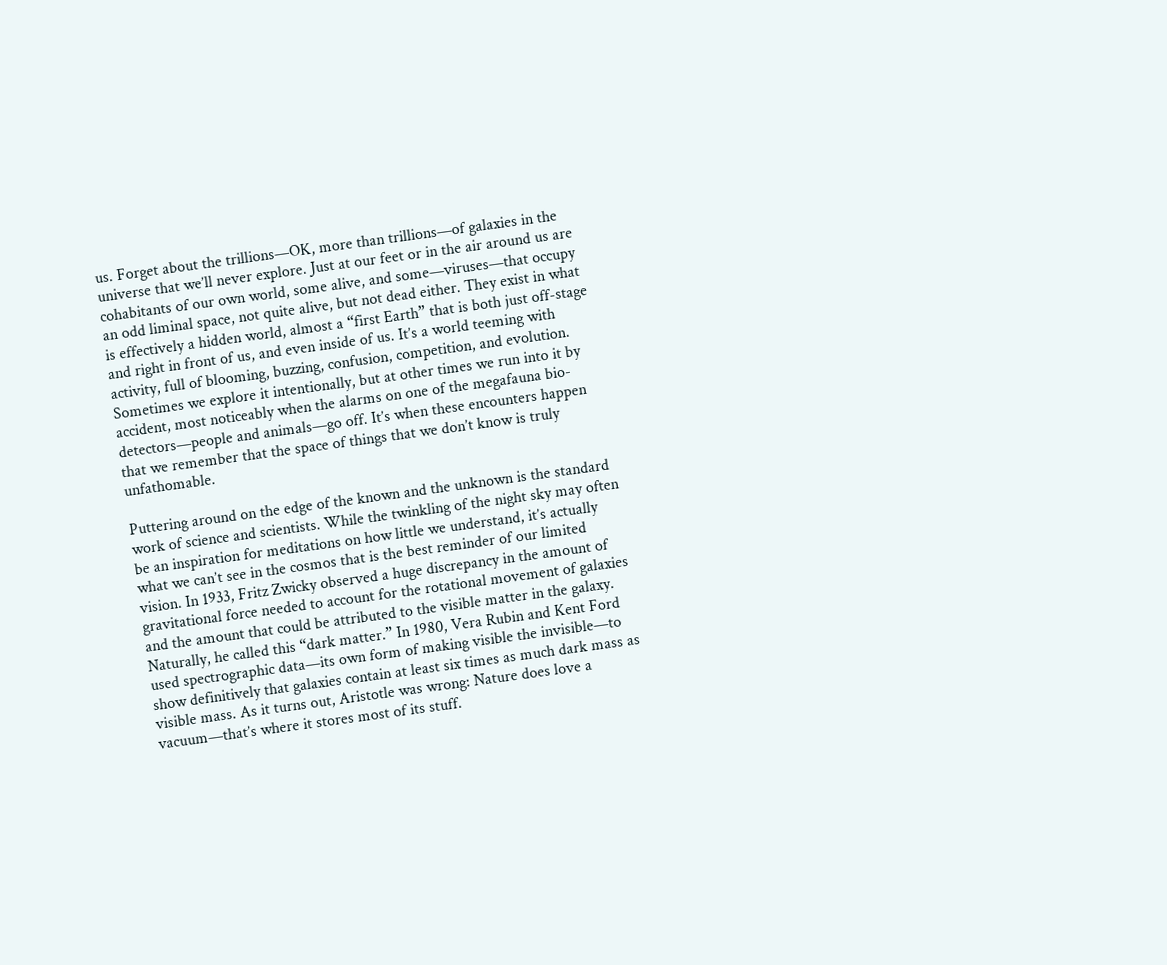us. Forget about the trillions—OK, more than trillions—of galaxies in the universe that we’ll never explore. Just at our feet or in the air around us are cohabitants of our own world, some alive, and some—viruses—that occupy an odd liminal space, not quite alive, but not dead either. They exist in what is effectively a hidden world, almost a “first Earth” that is both just off-stage and right in front of us, and even inside of us. It’s a world teeming with activity, full of blooming, buzzing, confusion, competition, and evolution. Sometimes we explore it intentionally, but at other times we run into it by accident, most noticeably when the alarms on one of the megafauna bio-detectors—people and animals—go off. It’s when these encounters happen that we remember that the space of things that we don’t know is truly unfathomable.

Puttering around on the edge of the known and the unknown is the standard work of science and scientists. While the twinkling of the night sky may often be an inspiration for meditations on how little we understand, it’s actually what we can’t see in the cosmos that is the best reminder of our limited vision. In 1933, Fritz Zwicky observed a huge discrepancy in the amount of gravitational force needed to account for the rotational movement of galaxies and the amount that could be attributed to the visible matter in the galaxy. Naturally, he called this “dark matter.” In 1980, Vera Rubin and Kent Ford used spectrographic data—its own form of making visible the invisible—to show definitively that galaxies contain at least six times as much dark mass as visible mass. As it turns out, Aristotle was wrong: Nature does love a vacuum—that’s where it stores most of its stuff.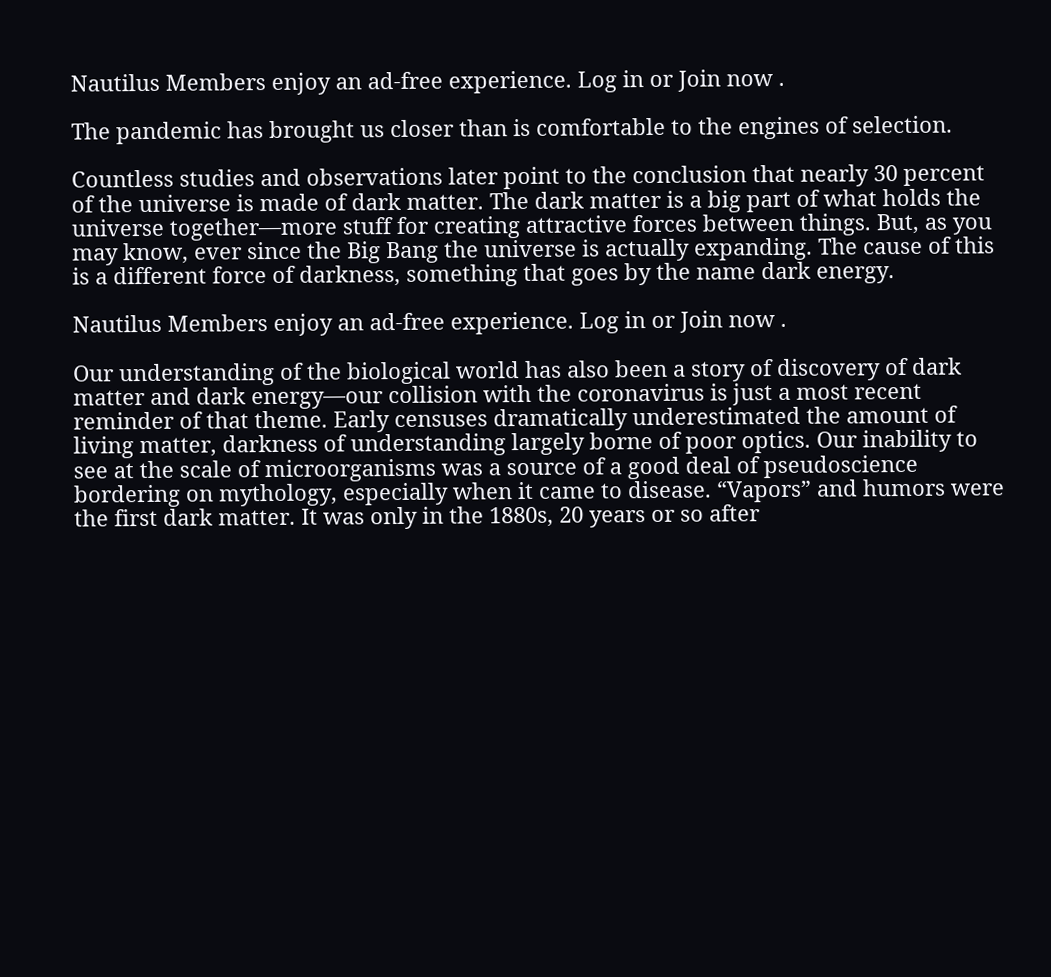Nautilus Members enjoy an ad-free experience. Log in or Join now .

The pandemic has brought us closer than is comfortable to the engines of selection.

Countless studies and observations later point to the conclusion that nearly 30 percent of the universe is made of dark matter. The dark matter is a big part of what holds the universe together—more stuff for creating attractive forces between things. But, as you may know, ever since the Big Bang the universe is actually expanding. The cause of this is a different force of darkness, something that goes by the name dark energy.

Nautilus Members enjoy an ad-free experience. Log in or Join now .

Our understanding of the biological world has also been a story of discovery of dark matter and dark energy—our collision with the coronavirus is just a most recent reminder of that theme. Early censuses dramatically underestimated the amount of living matter, darkness of understanding largely borne of poor optics. Our inability to see at the scale of microorganisms was a source of a good deal of pseudoscience bordering on mythology, especially when it came to disease. “Vapors” and humors were the first dark matter. It was only in the 1880s, 20 years or so after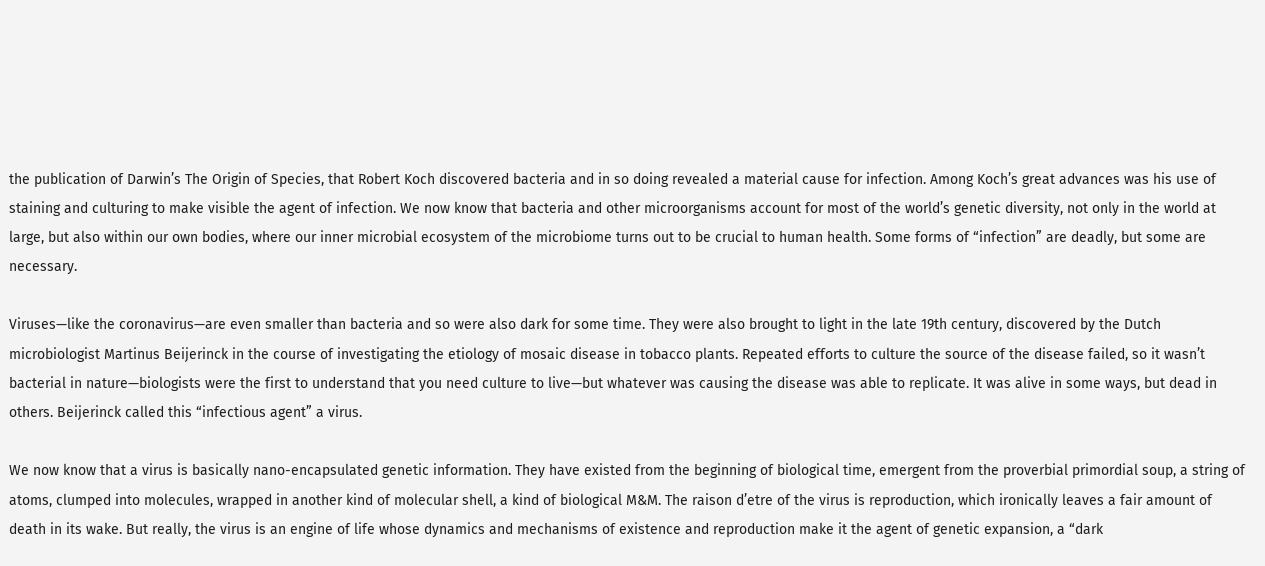the publication of Darwin’s The Origin of Species, that Robert Koch discovered bacteria and in so doing revealed a material cause for infection. Among Koch’s great advances was his use of staining and culturing to make visible the agent of infection. We now know that bacteria and other microorganisms account for most of the world’s genetic diversity, not only in the world at large, but also within our own bodies, where our inner microbial ecosystem of the microbiome turns out to be crucial to human health. Some forms of “infection” are deadly, but some are necessary.

Viruses—like the coronavirus—are even smaller than bacteria and so were also dark for some time. They were also brought to light in the late 19th century, discovered by the Dutch microbiologist Martinus Beijerinck in the course of investigating the etiology of mosaic disease in tobacco plants. Repeated efforts to culture the source of the disease failed, so it wasn’t bacterial in nature—biologists were the first to understand that you need culture to live—but whatever was causing the disease was able to replicate. It was alive in some ways, but dead in others. Beijerinck called this “infectious agent” a virus.

We now know that a virus is basically nano-encapsulated genetic information. They have existed from the beginning of biological time, emergent from the proverbial primordial soup, a string of atoms, clumped into molecules, wrapped in another kind of molecular shell, a kind of biological M&M. The raison d’etre of the virus is reproduction, which ironically leaves a fair amount of death in its wake. But really, the virus is an engine of life whose dynamics and mechanisms of existence and reproduction make it the agent of genetic expansion, a “dark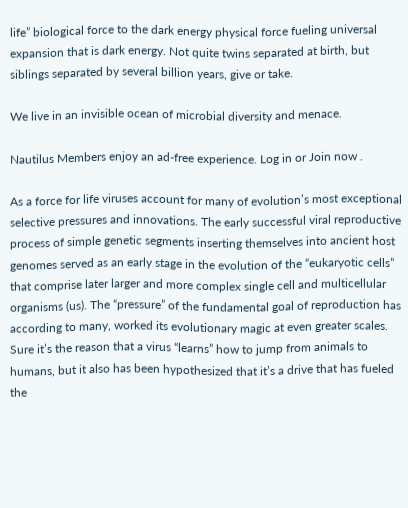life” biological force to the dark energy physical force fueling universal expansion that is dark energy. Not quite twins separated at birth, but siblings separated by several billion years, give or take.

We live in an invisible ocean of microbial diversity and menace.

Nautilus Members enjoy an ad-free experience. Log in or Join now .

As a force for life viruses account for many of evolution’s most exceptional selective pressures and innovations. The early successful viral reproductive process of simple genetic segments inserting themselves into ancient host genomes served as an early stage in the evolution of the “eukaryotic cells” that comprise later larger and more complex single cell and multicellular organisms (us). The “pressure” of the fundamental goal of reproduction has according to many, worked its evolutionary magic at even greater scales. Sure it’s the reason that a virus “learns” how to jump from animals to humans, but it also has been hypothesized that it’s a drive that has fueled the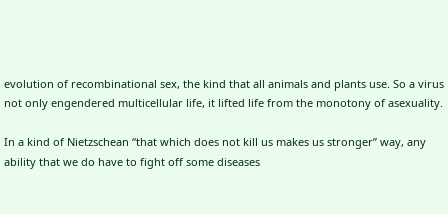evolution of recombinational sex, the kind that all animals and plants use. So a virus not only engendered multicellular life, it lifted life from the monotony of asexuality.

In a kind of Nietzschean “that which does not kill us makes us stronger” way, any ability that we do have to fight off some diseases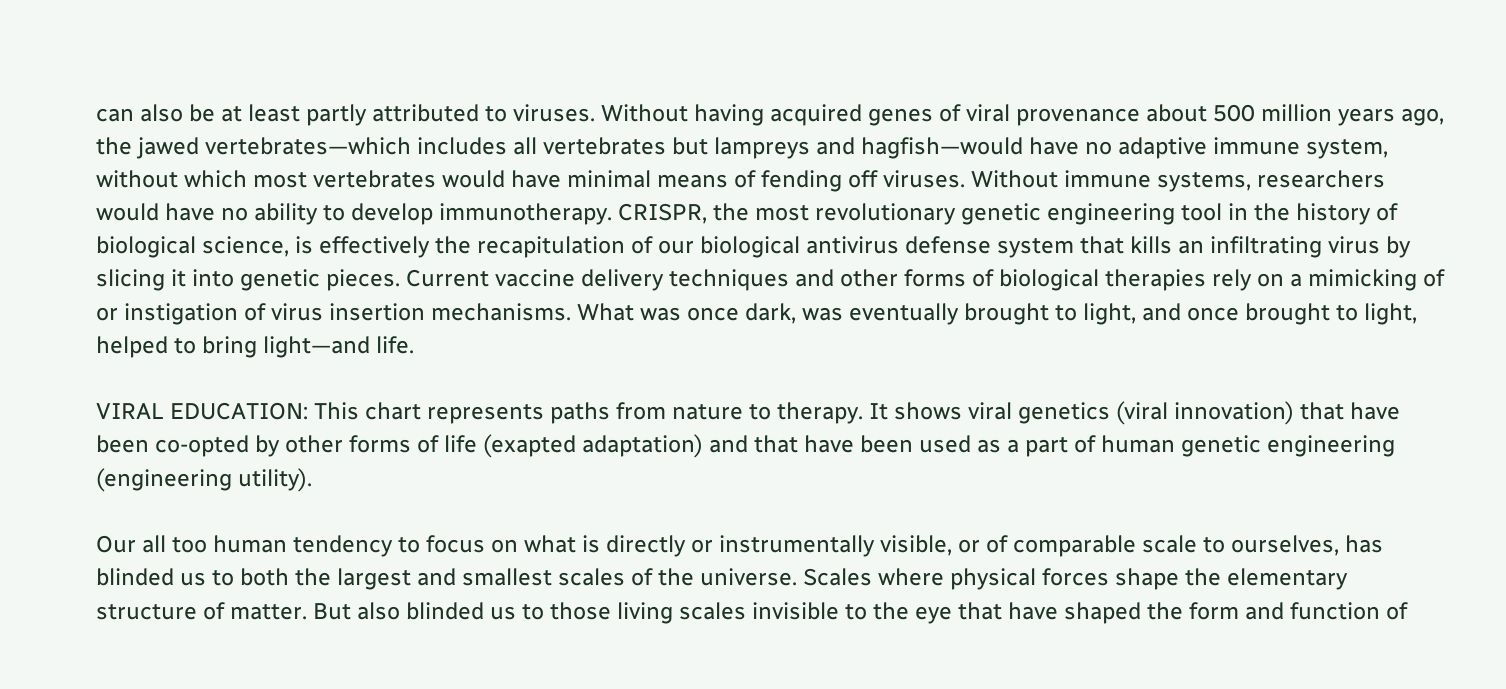can also be at least partly attributed to viruses. Without having acquired genes of viral provenance about 500 million years ago, the jawed vertebrates—which includes all vertebrates but lampreys and hagfish—would have no adaptive immune system, without which most vertebrates would have minimal means of fending off viruses. Without immune systems, researchers would have no ability to develop immunotherapy. CRISPR, the most revolutionary genetic engineering tool in the history of biological science, is effectively the recapitulation of our biological antivirus defense system that kills an infiltrating virus by slicing it into genetic pieces. Current vaccine delivery techniques and other forms of biological therapies rely on a mimicking of or instigation of virus insertion mechanisms. What was once dark, was eventually brought to light, and once brought to light, helped to bring light—and life.

VIRAL EDUCATION: This chart represents paths from nature to therapy. It shows viral genetics (viral innovation) that have been co-opted by other forms of life (exapted adaptation) and that have been used as a part of human genetic engineering (engineering utility).

Our all too human tendency to focus on what is directly or instrumentally visible, or of comparable scale to ourselves, has blinded us to both the largest and smallest scales of the universe. Scales where physical forces shape the elementary structure of matter. But also blinded us to those living scales invisible to the eye that have shaped the form and function of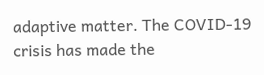adaptive matter. The COVID-19 crisis has made the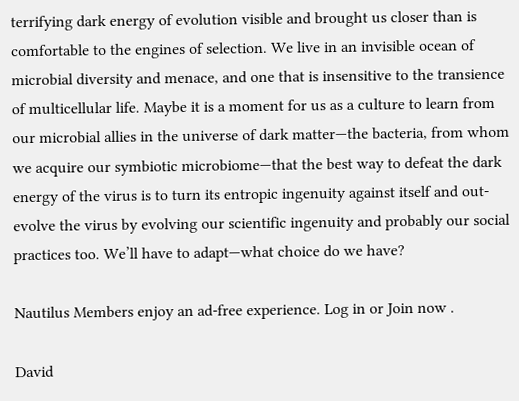terrifying dark energy of evolution visible and brought us closer than is comfortable to the engines of selection. We live in an invisible ocean of microbial diversity and menace, and one that is insensitive to the transience of multicellular life. Maybe it is a moment for us as a culture to learn from our microbial allies in the universe of dark matter—the bacteria, from whom we acquire our symbiotic microbiome—that the best way to defeat the dark energy of the virus is to turn its entropic ingenuity against itself and out-evolve the virus by evolving our scientific ingenuity and probably our social practices too. We’ll have to adapt—what choice do we have?

Nautilus Members enjoy an ad-free experience. Log in or Join now .

David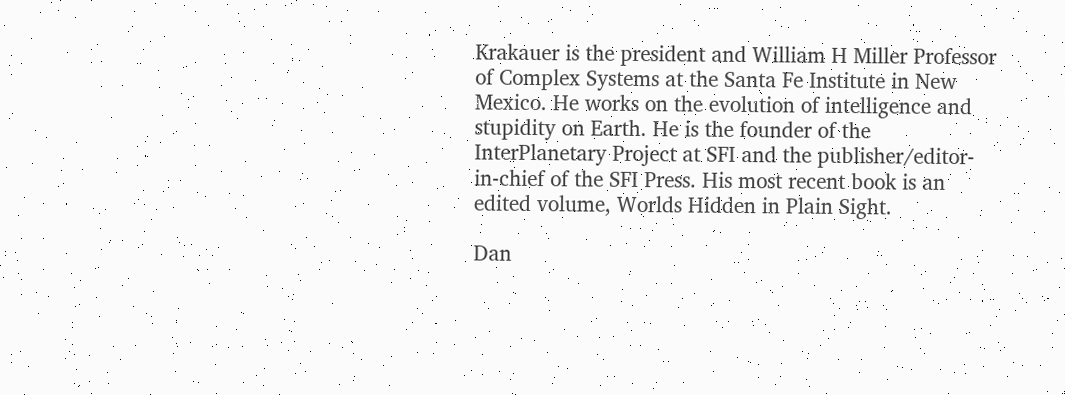Krakauer is the president and William H Miller Professor of Complex Systems at the Santa Fe Institute in New Mexico. He works on the evolution of intelligence and stupidity on Earth. He is the founder of the InterPlanetary Project at SFI and the publisher/editor-in-chief of the SFI Press. His most recent book is an edited volume, Worlds Hidden in Plain Sight.

Dan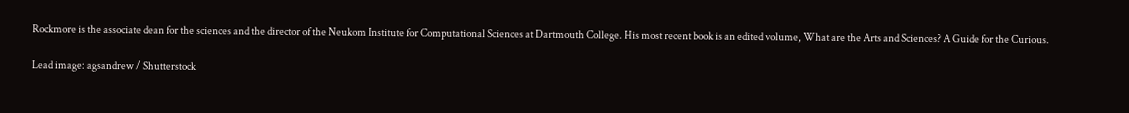Rockmore is the associate dean for the sciences and the director of the Neukom Institute for Computational Sciences at Dartmouth College. His most recent book is an edited volume, What are the Arts and Sciences? A Guide for the Curious.

Lead image: agsandrew / Shutterstock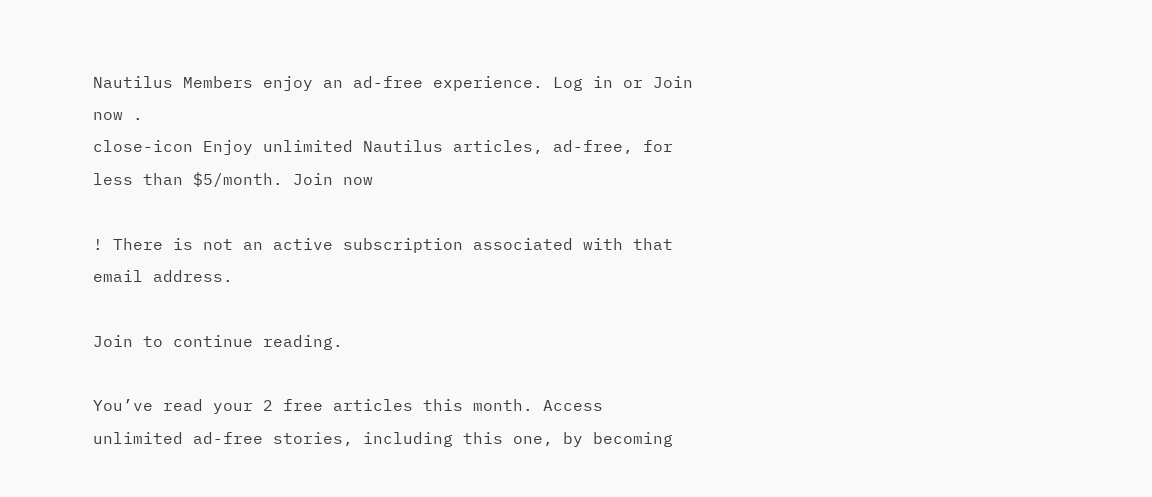Nautilus Members enjoy an ad-free experience. Log in or Join now .
close-icon Enjoy unlimited Nautilus articles, ad-free, for less than $5/month. Join now

! There is not an active subscription associated with that email address.

Join to continue reading.

You’ve read your 2 free articles this month. Access unlimited ad-free stories, including this one, by becoming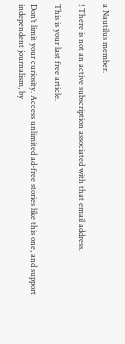a Nautilus member.

! There is not an active subscription associated with that email address.

This is your last free article.

Don’t limit your curiosity. Access unlimited ad-free stories like this one, and support independent journalism, by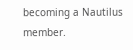becoming a Nautilus member.